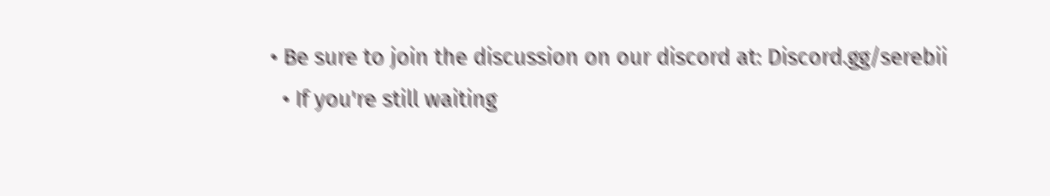• Be sure to join the discussion on our discord at: Discord.gg/serebii
  • If you're still waiting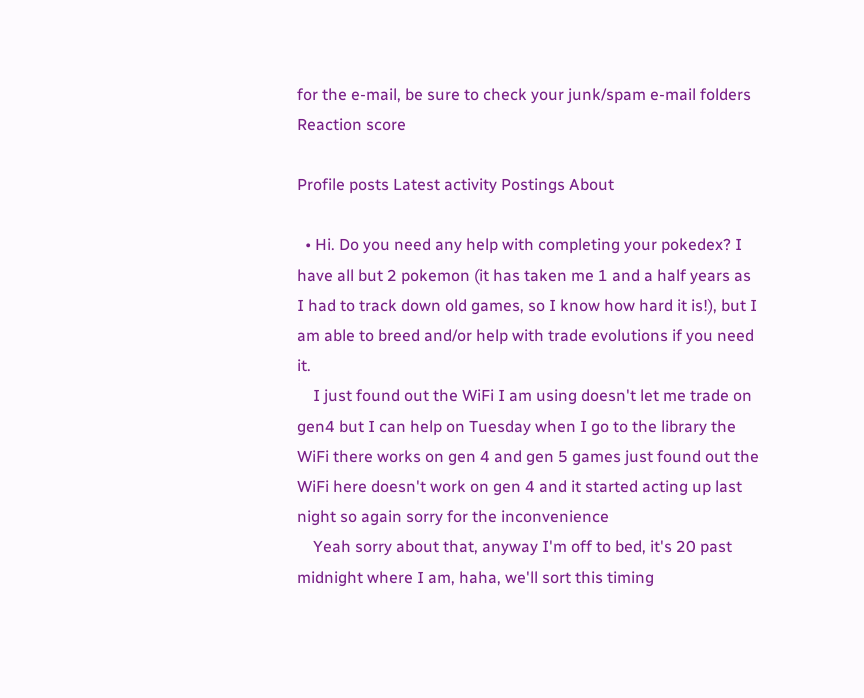for the e-mail, be sure to check your junk/spam e-mail folders
Reaction score

Profile posts Latest activity Postings About

  • Hi. Do you need any help with completing your pokedex? I have all but 2 pokemon (it has taken me 1 and a half years as I had to track down old games, so I know how hard it is!), but I am able to breed and/or help with trade evolutions if you need it.
    I just found out the WiFi I am using doesn't let me trade on gen4 but I can help on Tuesday when I go to the library the WiFi there works on gen 4 and gen 5 games just found out the WiFi here doesn't work on gen 4 and it started acting up last night so again sorry for the inconvenience
    Yeah sorry about that, anyway I'm off to bed, it's 20 past midnight where I am, haha, we'll sort this timing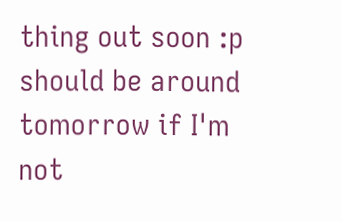thing out soon :p should be around tomorrow if I'm not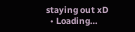staying out xD
  • Loading…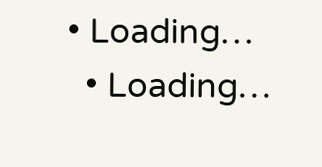• Loading…
  • Loading…